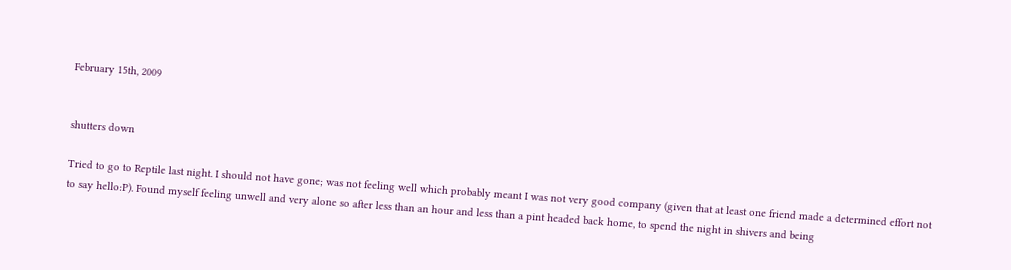February 15th, 2009


shutters down

Tried to go to Reptile last night. I should not have gone; was not feeling well which probably meant I was not very good company (given that at least one friend made a determined effort not to say hello:P). Found myself feeling unwell and very alone so after less than an hour and less than a pint headed back home, to spend the night in shivers and being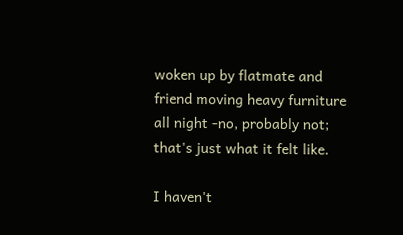woken up by flatmate and friend moving heavy furniture all night -no, probably not; that's just what it felt like.

I haven't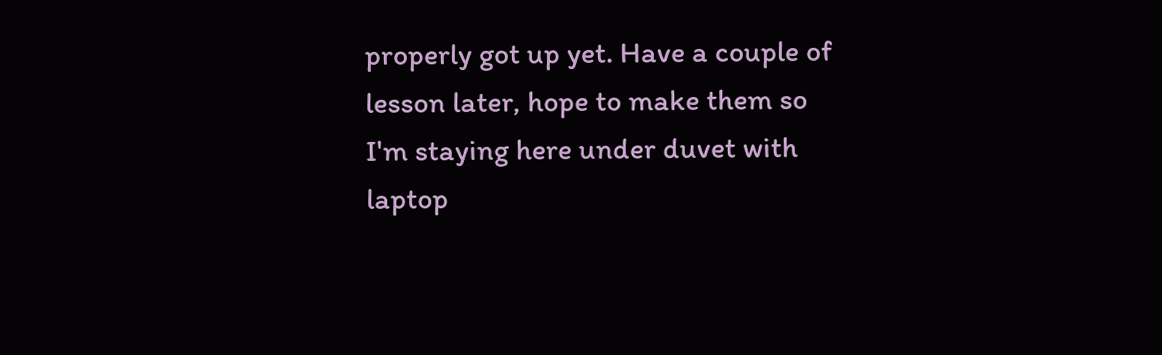properly got up yet. Have a couple of lesson later, hope to make them so I'm staying here under duvet with laptop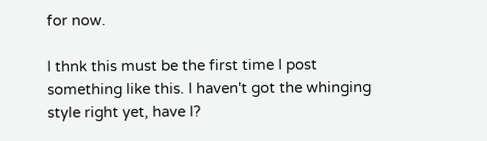for now.

I thnk this must be the first time I post something like this. I haven't got the whinging style right yet, have I?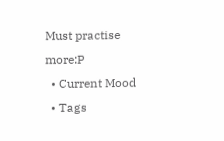Must practise more:P
  • Current Mood
  • Tags